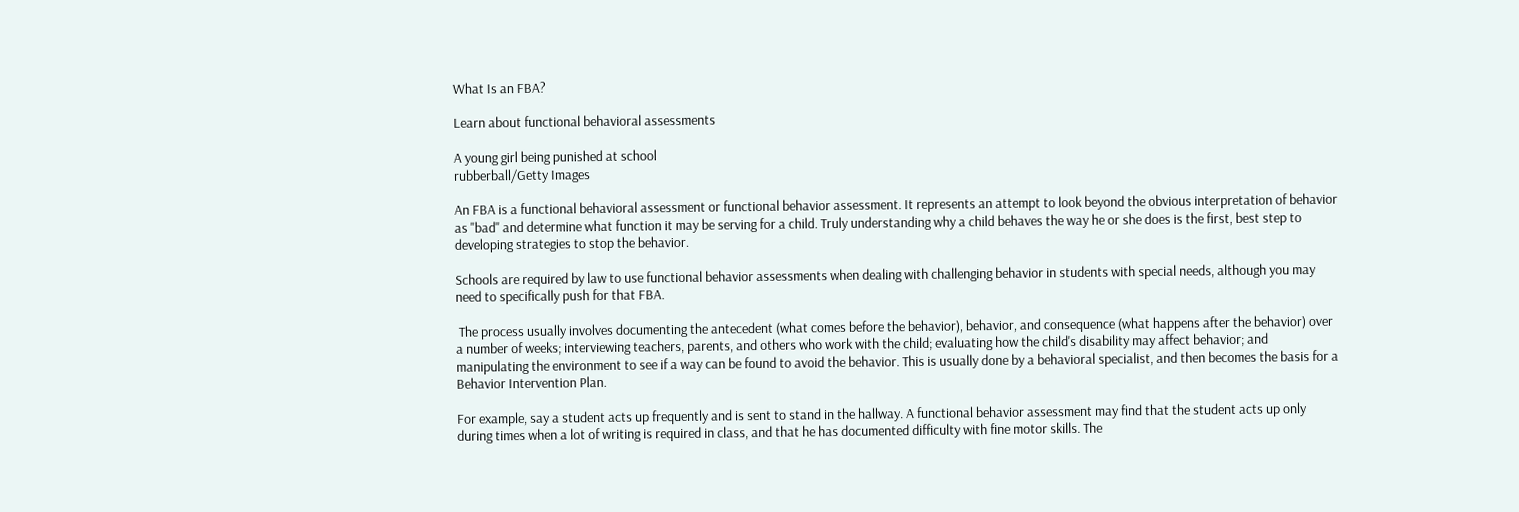What Is an FBA?

Learn about functional behavioral assessments

A young girl being punished at school
rubberball/Getty Images

An FBA is a functional behavioral assessment or functional behavior assessment. It represents an attempt to look beyond the obvious interpretation of behavior as "bad" and determine what function it may be serving for a child. Truly understanding why a child behaves the way he or she does is the first, best step to developing strategies to stop the behavior.

Schools are required by law to use functional behavior assessments when dealing with challenging behavior in students with special needs, although you may need to specifically push for that FBA.

 The process usually involves documenting the antecedent (what comes before the behavior), behavior, and consequence (what happens after the behavior) over a number of weeks; interviewing teachers, parents, and others who work with the child; evaluating how the child's disability may affect behavior; and manipulating the environment to see if a way can be found to avoid the behavior. This is usually done by a behavioral specialist, and then becomes the basis for a Behavior Intervention Plan.

For example, say a student acts up frequently and is sent to stand in the hallway. A functional behavior assessment may find that the student acts up only during times when a lot of writing is required in class, and that he has documented difficulty with fine motor skills. The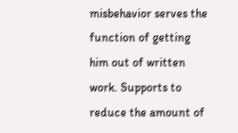misbehavior serves the function of getting him out of written work. Supports to reduce the amount of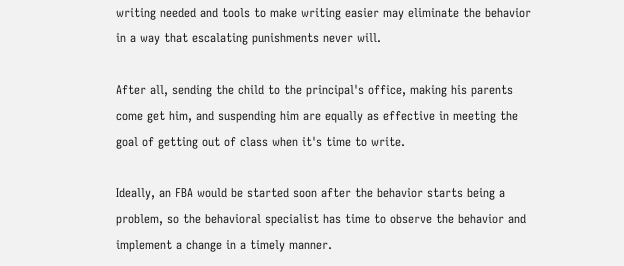writing needed and tools to make writing easier may eliminate the behavior in a way that escalating punishments never will.

After all, sending the child to the principal's office, making his parents come get him, and suspending him are equally as effective in meeting the goal of getting out of class when it's time to write.

Ideally, an FBA would be started soon after the behavior starts being a problem, so the behavioral specialist has time to observe the behavior and implement a change in a timely manner.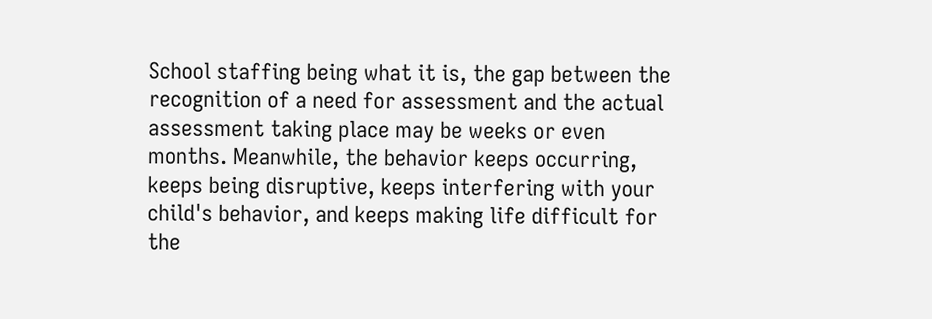School staffing being what it is, the gap between the recognition of a need for assessment and the actual assessment taking place may be weeks or even months. Meanwhile, the behavior keeps occurring, keeps being disruptive, keeps interfering with your child's behavior, and keeps making life difficult for the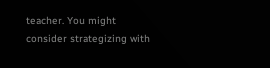teacher. You might consider strategizing with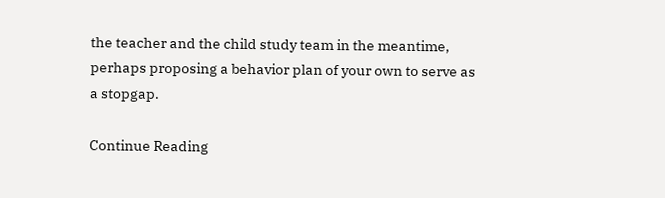the teacher and the child study team in the meantime, perhaps proposing a behavior plan of your own to serve as a stopgap.

Continue Reading